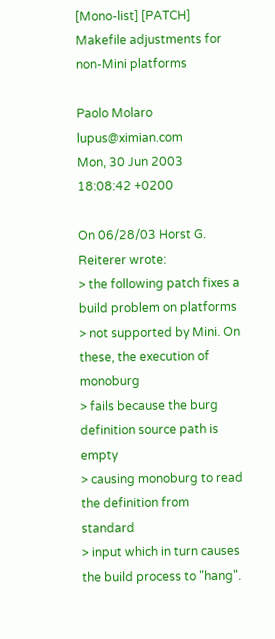[Mono-list] [PATCH] Makefile adjustments for non-Mini platforms

Paolo Molaro lupus@ximian.com
Mon, 30 Jun 2003 18:08:42 +0200

On 06/28/03 Horst G. Reiterer wrote:
> the following patch fixes a build problem on platforms
> not supported by Mini. On these, the execution of monoburg
> fails because the burg definition source path is empty
> causing monoburg to read the definition from standard
> input which in turn causes the build process to "hang".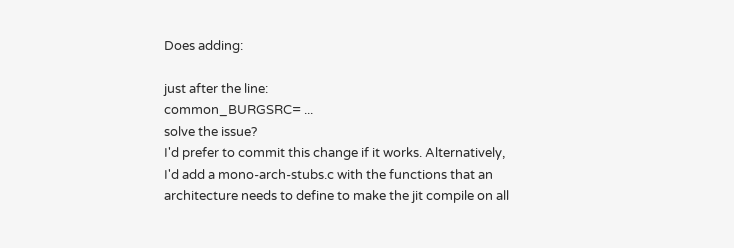Does adding:

just after the line:
common_BURGSRC= ...
solve the issue?
I'd prefer to commit this change if it works. Alternatively,
I'd add a mono-arch-stubs.c with the functions that an
architecture needs to define to make the jit compile on all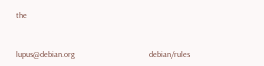the


lupus@debian.org                                     debian/rules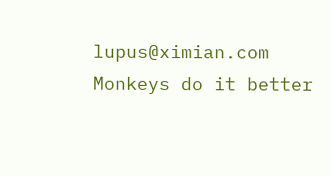lupus@ximian.com                             Monkeys do it better